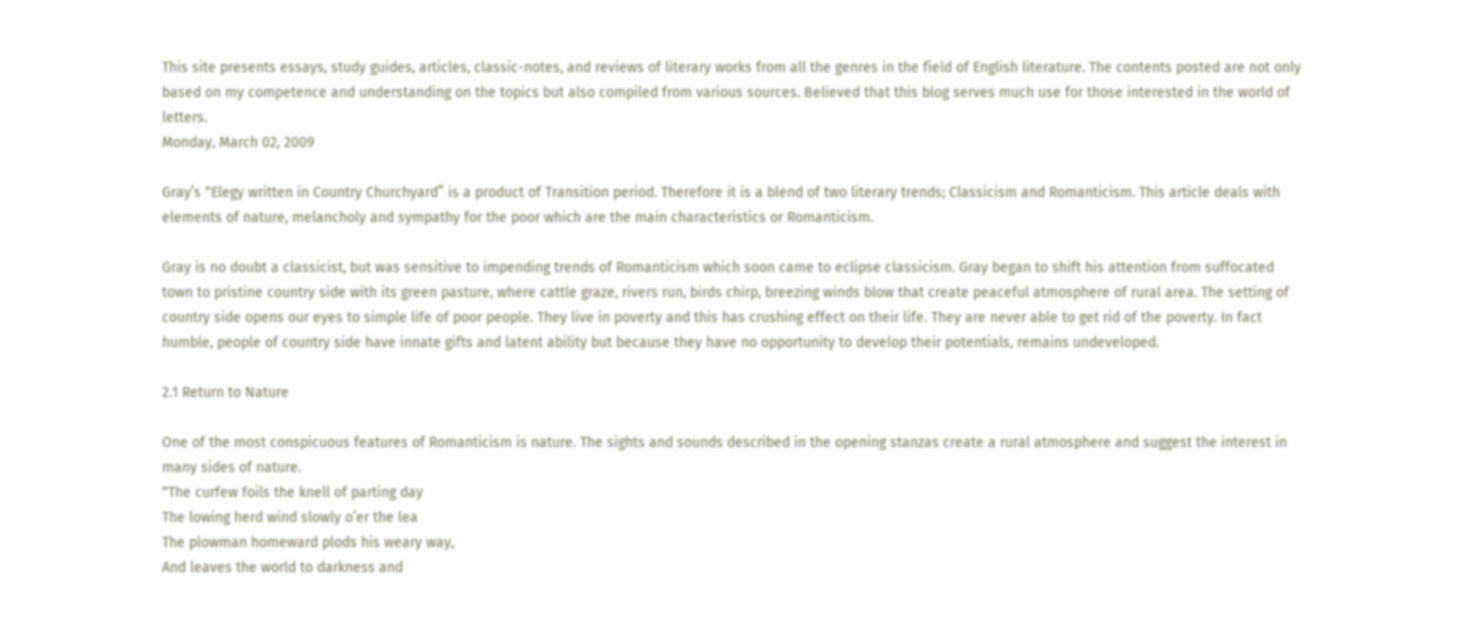This site presents essays, study guides, articles, classic-notes, and reviews of literary works from all the genres in the field of English literature. The contents posted are not only based on my competence and understanding on the topics but also compiled from various sources. Believed that this blog serves much use for those interested in the world of letters.
Monday, March 02, 2009

Gray’s “Elegy written in Country Churchyard” is a product of Transition period. Therefore it is a blend of two literary trends; Classicism and Romanticism. This article deals with elements of nature, melancholy and sympathy for the poor which are the main characteristics or Romanticism.

Gray is no doubt a classicist, but was sensitive to impending trends of Romanticism which soon came to eclipse classicism. Gray began to shift his attention from suffocated town to pristine country side with its green pasture, where cattle graze, rivers run, birds chirp, breezing winds blow that create peaceful atmosphere of rural area. The setting of country side opens our eyes to simple life of poor people. They live in poverty and this has crushing effect on their life. They are never able to get rid of the poverty. In fact humble, people of country side have innate gifts and latent ability but because they have no opportunity to develop their potentials, remains undeveloped.

2.1 Return to Nature

One of the most conspicuous features of Romanticism is nature. The sights and sounds described in the opening stanzas create a rural atmosphere and suggest the interest in many sides of nature.
“The curfew foils the knell of parting day
The lowing herd wind slowly o’er the lea
The plowman homeward plods his weary way,
And leaves the world to darkness and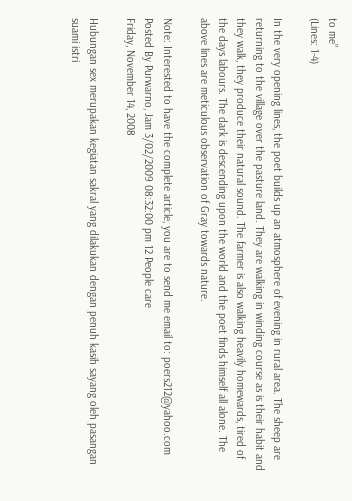to me”
(Lines: 1-4)

In the very opening lines, the poet builds up an atmosphere of evening in rural area. The sheep are returning to the village over the pasture land. They are walking in winding course as is their habit and they walk, they produce their natural sound. The farmer is also walking heavily homewards, tired of the days labours. The dark is descending upon the world and the poet finds himself all alone. The above lines are meticulous observation of Gray towards nature.

Note: Interested to have the complete article, you are to send me email to: poers212@yahoo.com
Posted By Purwarno, Jam 3/02/2009 08:32:00 pm 12 People care
Friday, November 14, 2008

Hubungan sex merupakan kegiatan sakral yang dilakukan dengan penuh kasih sayang oleh pasangan suami istri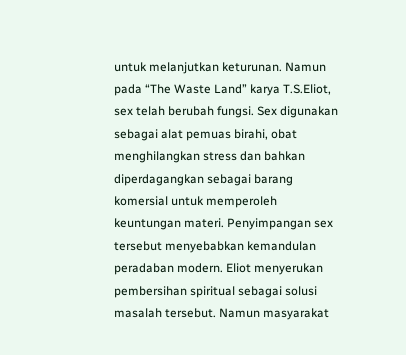untuk melanjutkan keturunan. Namun pada “The Waste Land” karya T.S.Eliot, sex telah berubah fungsi. Sex digunakan sebagai alat pemuas birahi, obat menghilangkan stress dan bahkan diperdagangkan sebagai barang komersial untuk memperoleh keuntungan materi. Penyimpangan sex tersebut menyebabkan kemandulan peradaban modern. Eliot menyerukan pembersihan spiritual sebagai solusi masalah tersebut. Namun masyarakat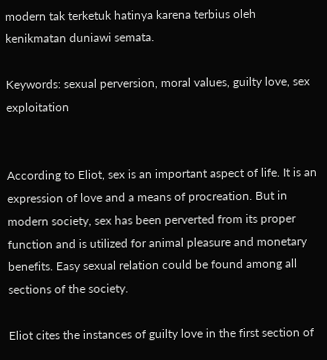modern tak terketuk hatinya karena terbius oleh kenikmatan duniawi semata.

Keywords: sexual perversion, moral values, guilty love, sex exploitation


According to Eliot, sex is an important aspect of life. It is an expression of love and a means of procreation. But in modern society, sex has been perverted from its proper function and is utilized for animal pleasure and monetary benefits. Easy sexual relation could be found among all sections of the society.

Eliot cites the instances of guilty love in the first section of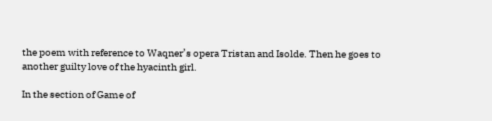the poem with reference to Waqner’s opera Tristan and Isolde. Then he goes to another guilty love of the hyacinth girl.

In the section of Game of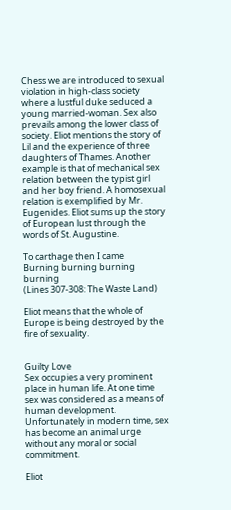Chess we are introduced to sexual violation in high-class society where a lustful duke seduced a young married-woman. Sex also prevails among the lower class of society. Eliot mentions the story of Lil and the experience of three daughters of Thames. Another example is that of mechanical sex relation between the typist girl and her boy friend. A homosexual relation is exemplified by Mr. Eugenides. Eliot sums up the story of European lust through the words of St. Augustine.

To carthage then I came
Burning burning burning burning
(Lines 307-308: The Waste Land)

Eliot means that the whole of Europe is being destroyed by the fire of sexuality.


Guilty Love
Sex occupies a very prominent place in human life. At one time sex was considered as a means of human development. Unfortunately in modern time, sex has become an animal urge without any moral or social commitment.

Eliot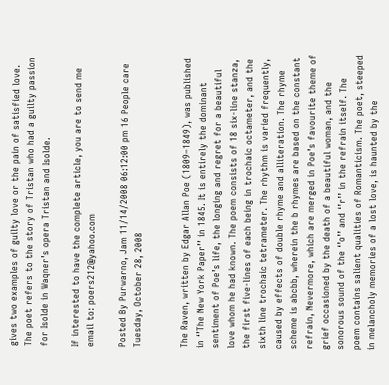gives two examples of guilty love or the pain of satisfied love. The poet refers to the story of Tristan who had a guilty passion for Isolde in Waqner’s opera Tristan and Isolde.

If interested to have the complete article, you are to send me email to: poers212@yahoo.com

Posted By Purwarno, Jam 11/14/2008 06:12:00 pm 16 People care
Tuesday, October 28, 2008


The Raven, written by Edgar Allan Poe (1809–1849), was published in ‘’The New York Paper’’ in 1845. It is entirely the dominant sentiment of Poe’s life, the longing and regret for a beautiful love whom he had known. The poem consists of 18 six-line stanza, the first five-lines of each being in trochaic octameter, and the sixth line trochaic tetrameter. The rhythm is varied frequently, caused by effects of double rhyme and alliteration. The rhyme scheme is abcbb, wherein the b rhymes are based on the constant refrain, Nevermore, which are merged in Poe’s favourite theme of grief occasioned by the death of a beautiful woman, and the sonorous sound of the ‘’o’’ and ‘’r’’ in the refrain itself. The poem contains salient qualities of Romanticism. The poet, steeped in melancholy memories of a lost love, is haunted by the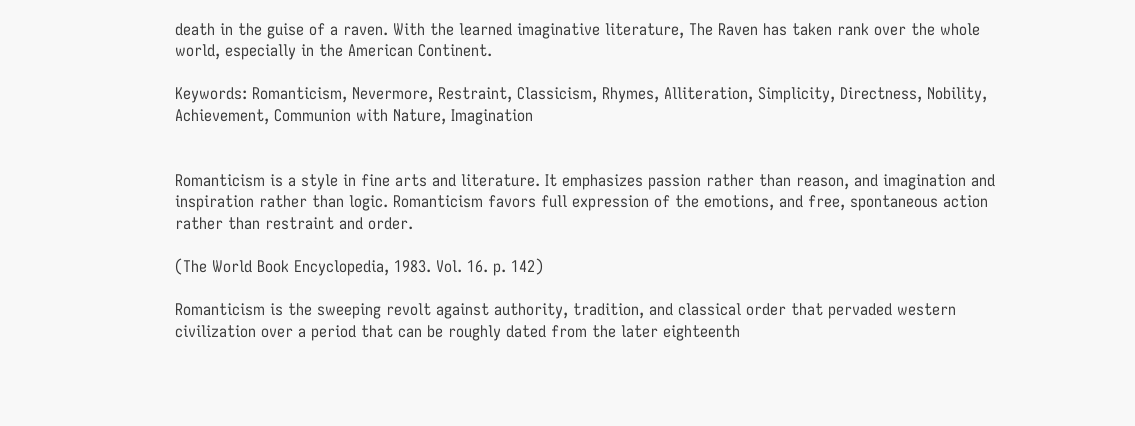death in the guise of a raven. With the learned imaginative literature, The Raven has taken rank over the whole world, especially in the American Continent.

Keywords: Romanticism, Nevermore, Restraint, Classicism, Rhymes, Alliteration, Simplicity, Directness, Nobility, Achievement, Communion with Nature, Imagination


Romanticism is a style in fine arts and literature. It emphasizes passion rather than reason, and imagination and inspiration rather than logic. Romanticism favors full expression of the emotions, and free, spontaneous action rather than restraint and order.

(The World Book Encyclopedia, 1983. Vol. 16. p. 142)

Romanticism is the sweeping revolt against authority, tradition, and classical order that pervaded western civilization over a period that can be roughly dated from the later eighteenth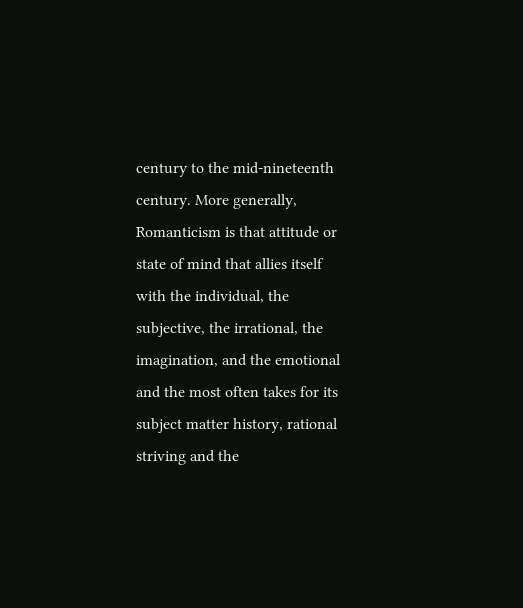century to the mid-nineteenth century. More generally, Romanticism is that attitude or state of mind that allies itself with the individual, the subjective, the irrational, the imagination, and the emotional and the most often takes for its subject matter history, rational striving and the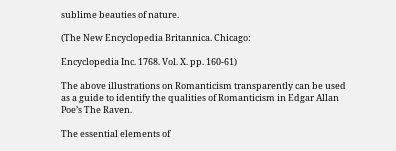sublime beauties of nature.

(The New Encyclopedia Britannica. Chicago:

Encyclopedia Inc. 1768. Vol. X. pp. 160-61)

The above illustrations on Romanticism transparently can be used as a guide to identify the qualities of Romanticism in Edgar Allan Poe’s The Raven.

The essential elements of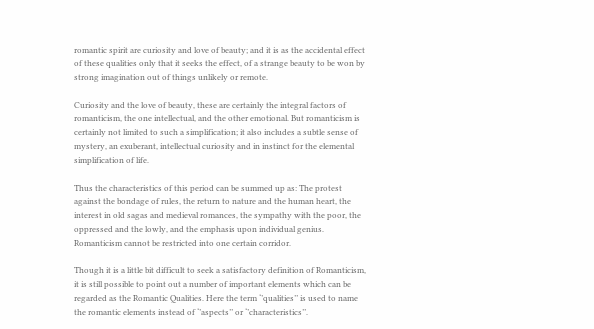romantic spirit are curiosity and love of beauty; and it is as the accidental effect of these qualities only that it seeks the effect, of a strange beauty to be won by strong imagination out of things unlikely or remote.

Curiosity and the love of beauty, these are certainly the integral factors of romanticism, the one intellectual, and the other emotional. But romanticism is certainly not limited to such a simplification; it also includes a subtle sense of mystery, an exuberant, intellectual curiosity and in instinct for the elemental simplification of life.

Thus the characteristics of this period can be summed up as: The protest against the bondage of rules, the return to nature and the human heart, the interest in old sagas and medieval romances, the sympathy with the poor, the oppressed and the lowly, and the emphasis upon individual genius. Romanticism cannot be restricted into one certain corridor.

Though it is a little bit difficult to seek a satisfactory definition of Romanticism, it is still possible to point out a number of important elements which can be regarded as the Romantic Qualities. Here the term ‘’qualities’’ is used to name the romantic elements instead of ‘’aspects’’ or ‘’characteristics’’.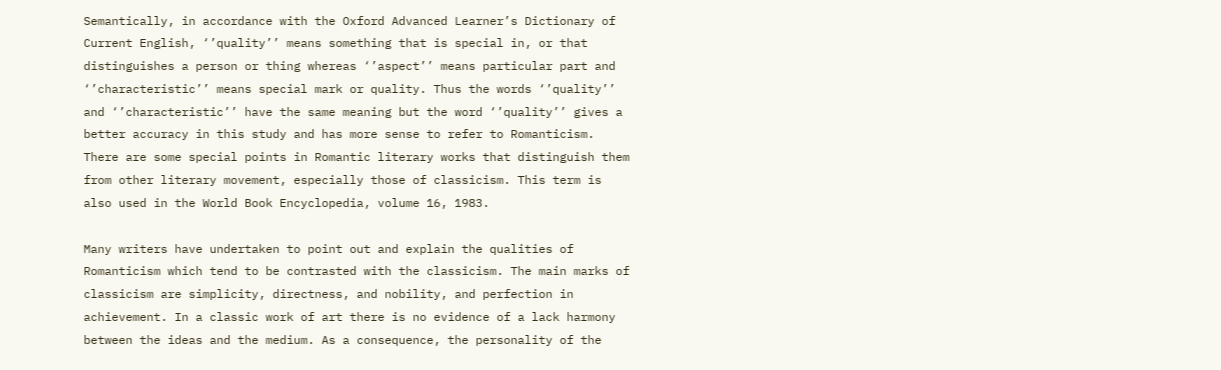Semantically, in accordance with the Oxford Advanced Learner’s Dictionary of Current English, ‘’quality’’ means something that is special in, or that distinguishes a person or thing whereas ‘’aspect’’ means particular part and ‘’characteristic’’ means special mark or quality. Thus the words ‘’quality’’ and ‘’characteristic’’ have the same meaning but the word ‘’quality’’ gives a better accuracy in this study and has more sense to refer to Romanticism. There are some special points in Romantic literary works that distinguish them from other literary movement, especially those of classicism. This term is also used in the World Book Encyclopedia, volume 16, 1983.

Many writers have undertaken to point out and explain the qualities of Romanticism which tend to be contrasted with the classicism. The main marks of classicism are simplicity, directness, and nobility, and perfection in achievement. In a classic work of art there is no evidence of a lack harmony between the ideas and the medium. As a consequence, the personality of the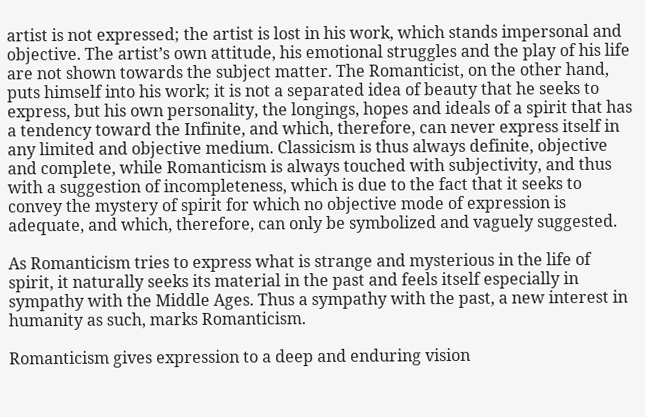artist is not expressed; the artist is lost in his work, which stands impersonal and objective. The artist’s own attitude, his emotional struggles and the play of his life are not shown towards the subject matter. The Romanticist, on the other hand, puts himself into his work; it is not a separated idea of beauty that he seeks to express, but his own personality, the longings, hopes and ideals of a spirit that has a tendency toward the Infinite, and which, therefore, can never express itself in any limited and objective medium. Classicism is thus always definite, objective and complete, while Romanticism is always touched with subjectivity, and thus with a suggestion of incompleteness, which is due to the fact that it seeks to convey the mystery of spirit for which no objective mode of expression is adequate, and which, therefore, can only be symbolized and vaguely suggested.

As Romanticism tries to express what is strange and mysterious in the life of spirit, it naturally seeks its material in the past and feels itself especially in sympathy with the Middle Ages. Thus a sympathy with the past, a new interest in humanity as such, marks Romanticism.

Romanticism gives expression to a deep and enduring vision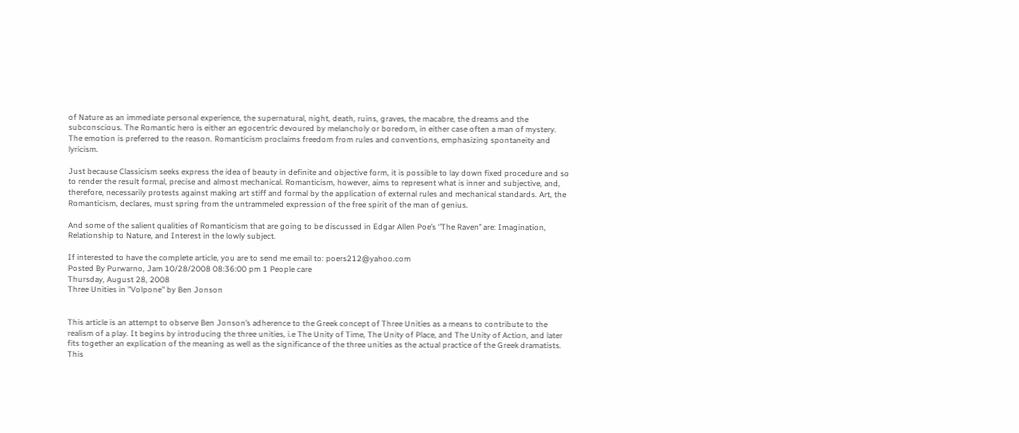of Nature as an immediate personal experience, the supernatural, night, death, ruins, graves, the macabre, the dreams and the subconscious. The Romantic hero is either an egocentric devoured by melancholy or boredom, in either case often a man of mystery. The emotion is preferred to the reason. Romanticism proclaims freedom from rules and conventions, emphasizing spontaneity and lyricism.

Just because Classicism seeks express the idea of beauty in definite and objective form, it is possible to lay down fixed procedure and so to render the result formal, precise and almost mechanical. Romanticism, however, aims to represent what is inner and subjective, and, therefore, necessarily protests against making art stiff and formal by the application of external rules and mechanical standards. Art, the Romanticism, declares, must spring from the untrammeled expression of the free spirit of the man of genius.

And some of the salient qualities of Romanticism that are going to be discussed in Edgar Allen Poe’s ‘’The Raven’’ are: Imagination, Relationship to Nature, and Interest in the lowly subject.

If interested to have the complete article, you are to send me email to: poers212@yahoo.com
Posted By Purwarno, Jam 10/28/2008 08:36:00 pm 1 People care
Thursday, August 28, 2008
Three Unities in "Volpone" by Ben Jonson


This article is an attempt to observe Ben Jonson’s adherence to the Greek concept of Three Unities as a means to contribute to the realism of a play. It begins by introducing the three unities, i.e The Unity of Time, The Unity of Place, and The Unity of Action, and later fits together an explication of the meaning as well as the significance of the three unities as the actual practice of the Greek dramatists. This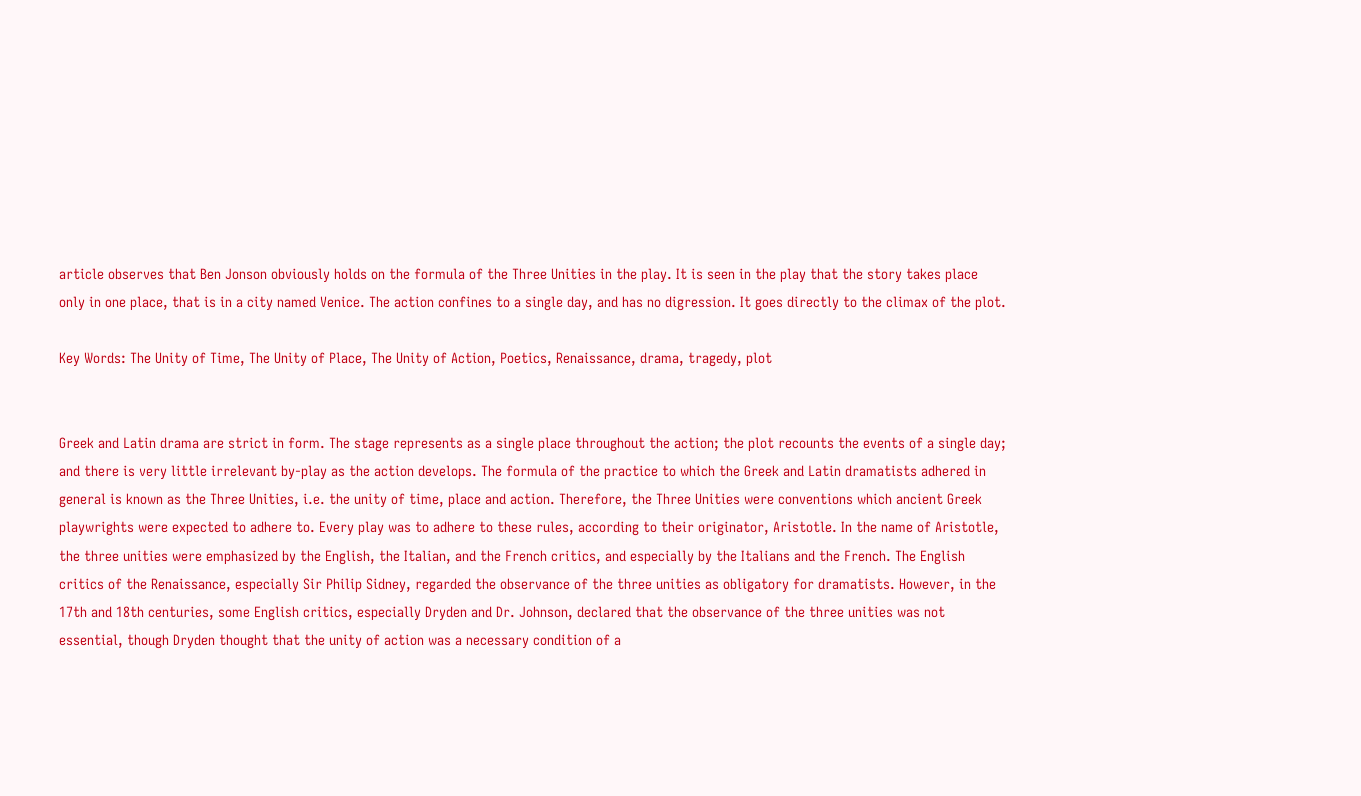article observes that Ben Jonson obviously holds on the formula of the Three Unities in the play. It is seen in the play that the story takes place only in one place, that is in a city named Venice. The action confines to a single day, and has no digression. It goes directly to the climax of the plot.

Key Words: The Unity of Time, The Unity of Place, The Unity of Action, Poetics, Renaissance, drama, tragedy, plot


Greek and Latin drama are strict in form. The stage represents as a single place throughout the action; the plot recounts the events of a single day; and there is very little irrelevant by-play as the action develops. The formula of the practice to which the Greek and Latin dramatists adhered in general is known as the Three Unities, i.e. the unity of time, place and action. Therefore, the Three Unities were conventions which ancient Greek playwrights were expected to adhere to. Every play was to adhere to these rules, according to their originator, Aristotle. In the name of Aristotle, the three unities were emphasized by the English, the Italian, and the French critics, and especially by the Italians and the French. The English critics of the Renaissance, especially Sir Philip Sidney, regarded the observance of the three unities as obligatory for dramatists. However, in the 17th and 18th centuries, some English critics, especially Dryden and Dr. Johnson, declared that the observance of the three unities was not essential, though Dryden thought that the unity of action was a necessary condition of a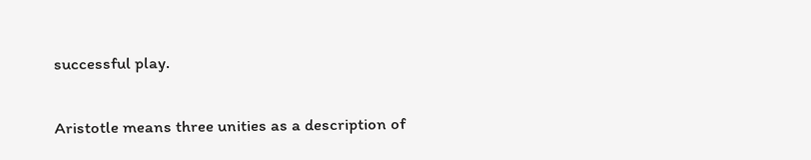successful play.

Aristotle means three unities as a description of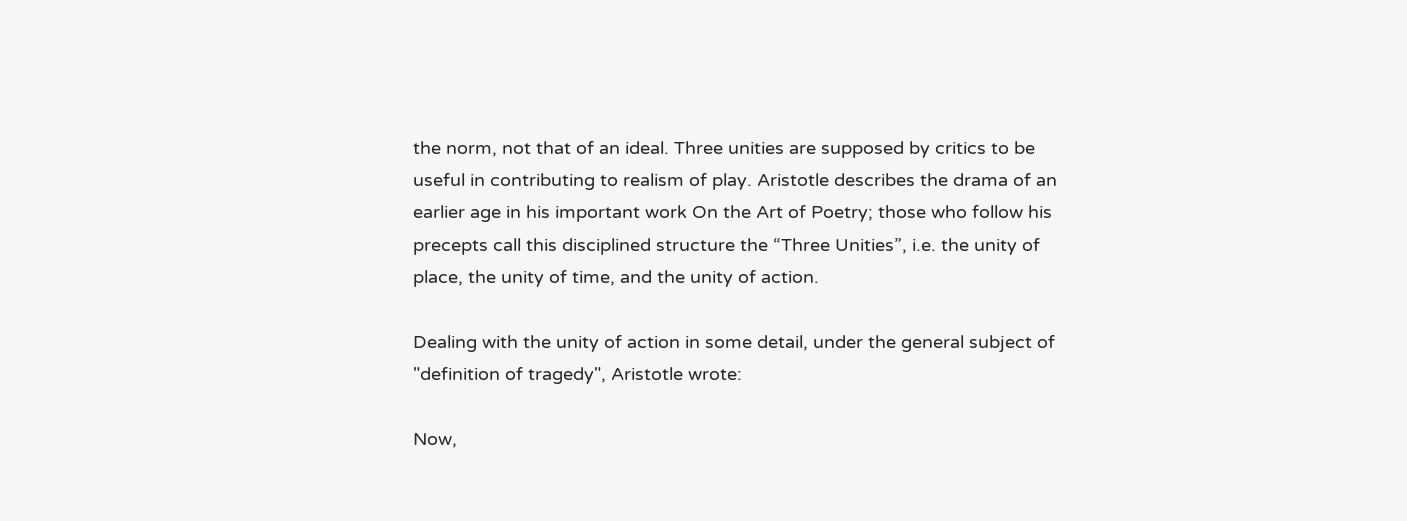the norm, not that of an ideal. Three unities are supposed by critics to be useful in contributing to realism of play. Aristotle describes the drama of an earlier age in his important work On the Art of Poetry; those who follow his precepts call this disciplined structure the “Three Unities”, i.e. the unity of place, the unity of time, and the unity of action.

Dealing with the unity of action in some detail, under the general subject of "definition of tragedy", Aristotle wrote:

Now,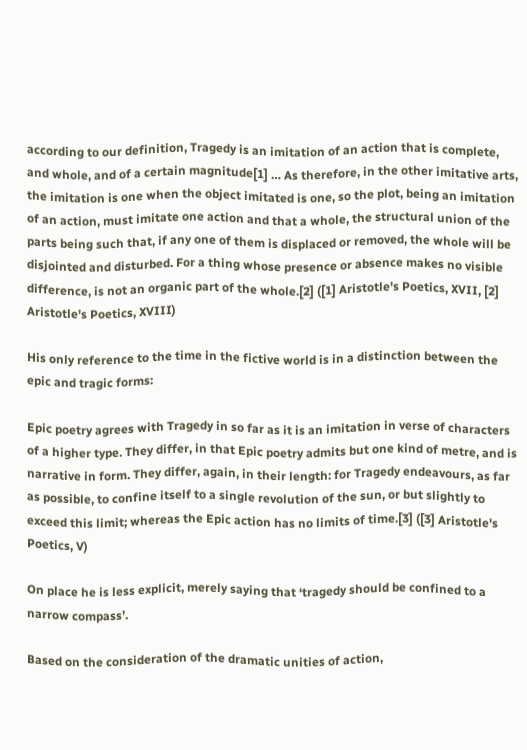according to our definition, Tragedy is an imitation of an action that is complete, and whole, and of a certain magnitude[1] … As therefore, in the other imitative arts, the imitation is one when the object imitated is one, so the plot, being an imitation of an action, must imitate one action and that a whole, the structural union of the parts being such that, if any one of them is displaced or removed, the whole will be disjointed and disturbed. For a thing whose presence or absence makes no visible difference, is not an organic part of the whole.[2] ([1] Aristotle's Poetics, XVII, [2] Aristotle's Poetics, XVIII)

His only reference to the time in the fictive world is in a distinction between the epic and tragic forms:

Epic poetry agrees with Tragedy in so far as it is an imitation in verse of characters of a higher type. They differ, in that Epic poetry admits but one kind of metre, and is narrative in form. They differ, again, in their length: for Tragedy endeavours, as far as possible, to confine itself to a single revolution of the sun, or but slightly to exceed this limit; whereas the Epic action has no limits of time.[3] ([3] Aristotle's Poetics, V)

On place he is less explicit, merely saying that ‘tragedy should be confined to a narrow compass’.

Based on the consideration of the dramatic unities of action,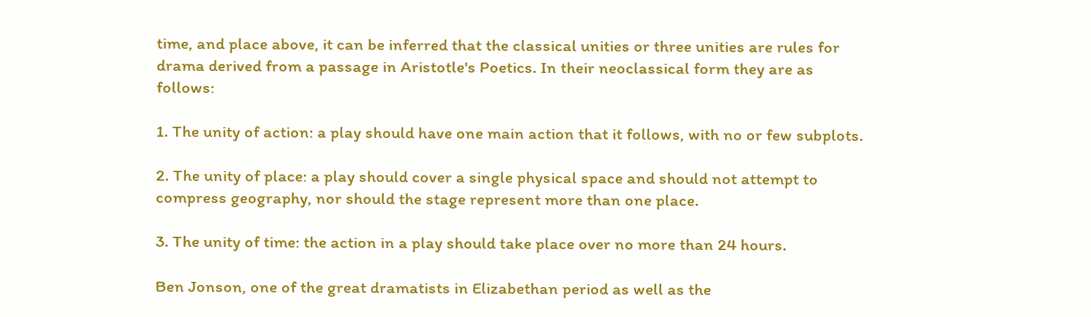time, and place above, it can be inferred that the classical unities or three unities are rules for drama derived from a passage in Aristotle's Poetics. In their neoclassical form they are as follows:

1. The unity of action: a play should have one main action that it follows, with no or few subplots.

2. The unity of place: a play should cover a single physical space and should not attempt to compress geography, nor should the stage represent more than one place.

3. The unity of time: the action in a play should take place over no more than 24 hours.

Ben Jonson, one of the great dramatists in Elizabethan period as well as the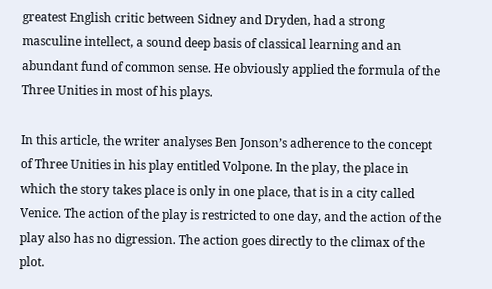greatest English critic between Sidney and Dryden, had a strong masculine intellect, a sound deep basis of classical learning and an abundant fund of common sense. He obviously applied the formula of the Three Unities in most of his plays.

In this article, the writer analyses Ben Jonson’s adherence to the concept of Three Unities in his play entitled Volpone. In the play, the place in which the story takes place is only in one place, that is in a city called Venice. The action of the play is restricted to one day, and the action of the play also has no digression. The action goes directly to the climax of the plot.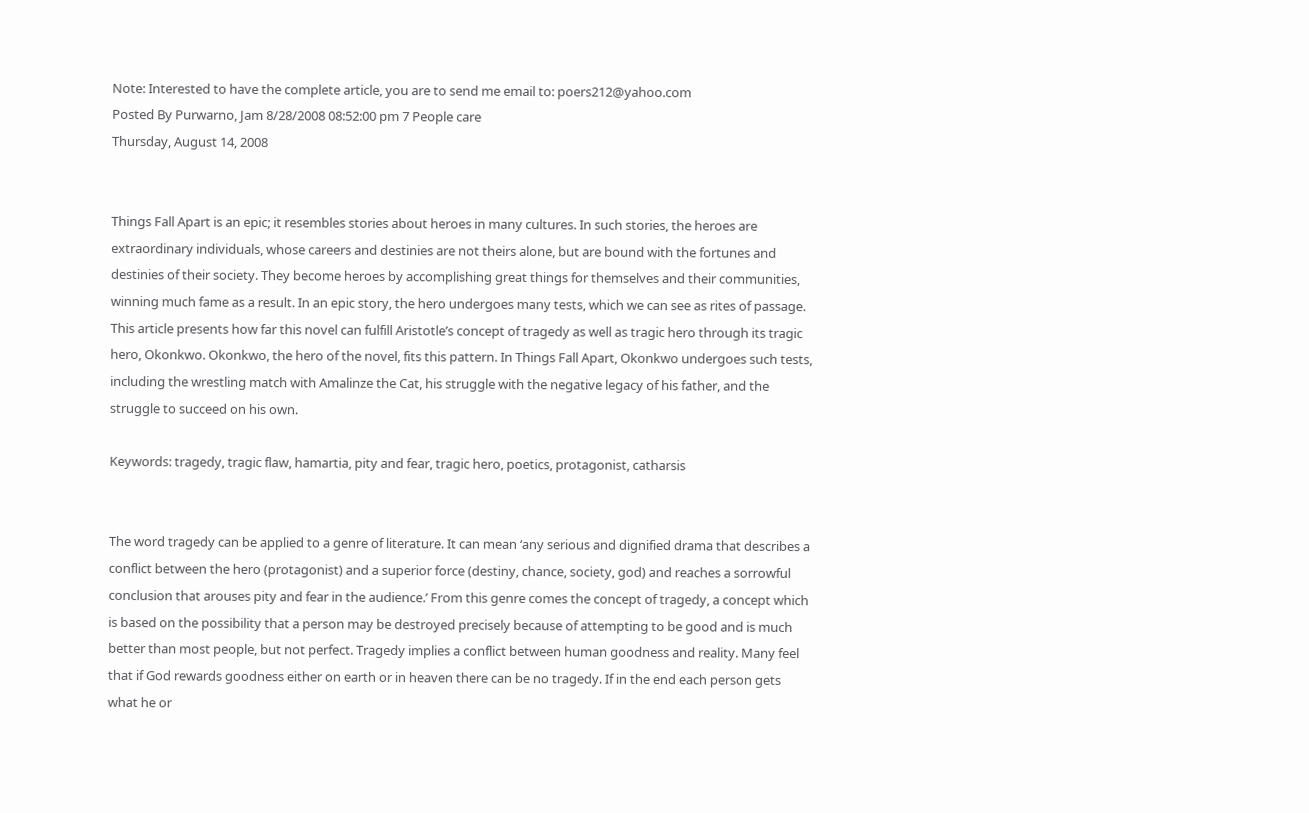Note: Interested to have the complete article, you are to send me email to: poers212@yahoo.com
Posted By Purwarno, Jam 8/28/2008 08:52:00 pm 7 People care
Thursday, August 14, 2008


Things Fall Apart is an epic; it resembles stories about heroes in many cultures. In such stories, the heroes are extraordinary individuals, whose careers and destinies are not theirs alone, but are bound with the fortunes and destinies of their society. They become heroes by accomplishing great things for themselves and their communities, winning much fame as a result. In an epic story, the hero undergoes many tests, which we can see as rites of passage. This article presents how far this novel can fulfill Aristotle’s concept of tragedy as well as tragic hero through its tragic hero, Okonkwo. Okonkwo, the hero of the novel, fits this pattern. In Things Fall Apart, Okonkwo undergoes such tests, including the wrestling match with Amalinze the Cat, his struggle with the negative legacy of his father, and the struggle to succeed on his own.

Keywords: tragedy, tragic flaw, hamartia, pity and fear, tragic hero, poetics, protagonist, catharsis


The word tragedy can be applied to a genre of literature. It can mean ‘any serious and dignified drama that describes a conflict between the hero (protagonist) and a superior force (destiny, chance, society, god) and reaches a sorrowful conclusion that arouses pity and fear in the audience.’ From this genre comes the concept of tragedy, a concept which is based on the possibility that a person may be destroyed precisely because of attempting to be good and is much better than most people, but not perfect. Tragedy implies a conflict between human goodness and reality. Many feel that if God rewards goodness either on earth or in heaven there can be no tragedy. If in the end each person gets what he or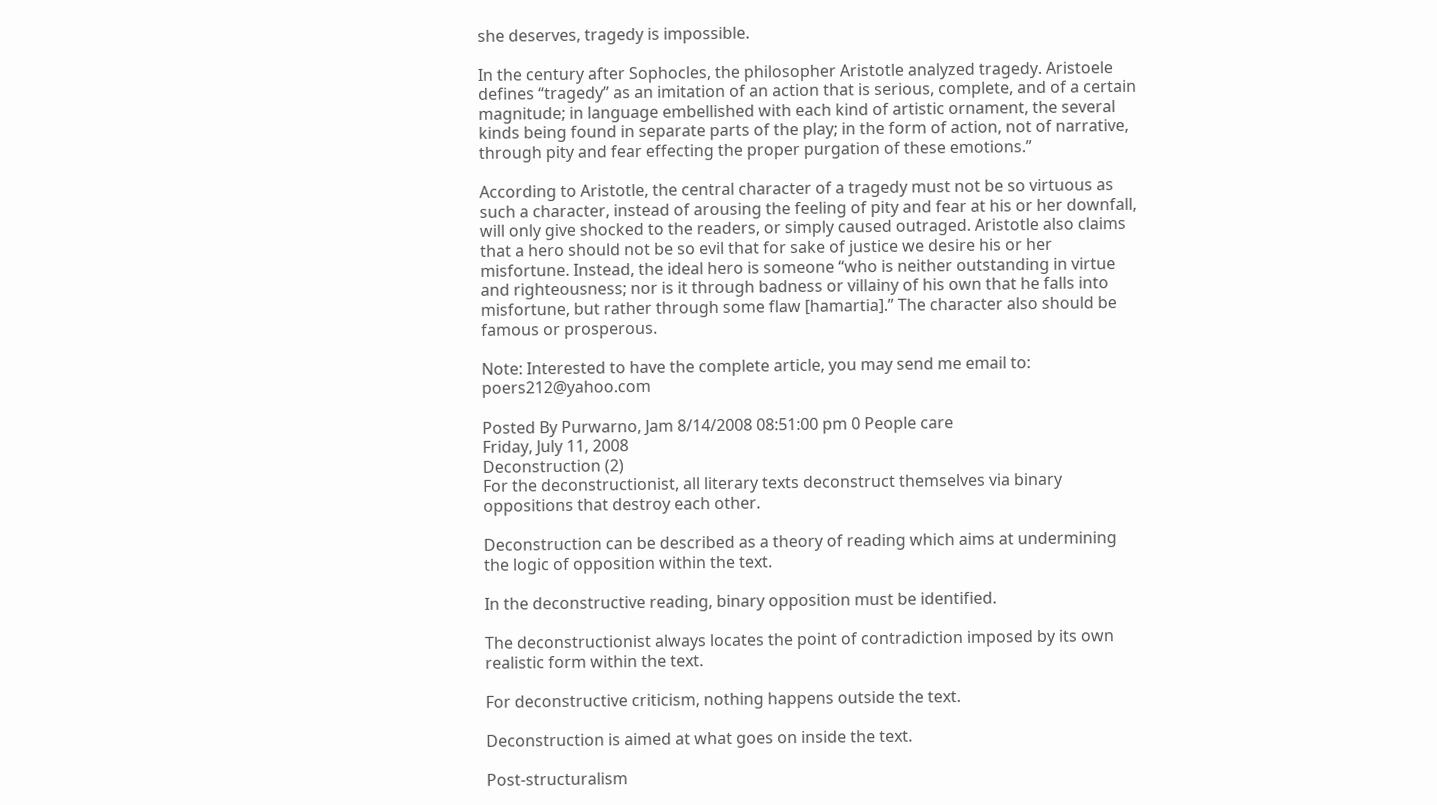she deserves, tragedy is impossible.

In the century after Sophocles, the philosopher Aristotle analyzed tragedy. Aristoele defines “tragedy” as an imitation of an action that is serious, complete, and of a certain magnitude; in language embellished with each kind of artistic ornament, the several kinds being found in separate parts of the play; in the form of action, not of narrative, through pity and fear effecting the proper purgation of these emotions.”

According to Aristotle, the central character of a tragedy must not be so virtuous as such a character, instead of arousing the feeling of pity and fear at his or her downfall, will only give shocked to the readers, or simply caused outraged. Aristotle also claims that a hero should not be so evil that for sake of justice we desire his or her misfortune. Instead, the ideal hero is someone “who is neither outstanding in virtue and righteousness; nor is it through badness or villainy of his own that he falls into misfortune, but rather through some flaw [hamartia].” The character also should be famous or prosperous.

Note: Interested to have the complete article, you may send me email to: poers212@yahoo.com

Posted By Purwarno, Jam 8/14/2008 08:51:00 pm 0 People care
Friday, July 11, 2008
Deconstruction (2)
For the deconstructionist, all literary texts deconstruct themselves via binary oppositions that destroy each other.

Deconstruction can be described as a theory of reading which aims at undermining the logic of opposition within the text.

In the deconstructive reading, binary opposition must be identified.

The deconstructionist always locates the point of contradiction imposed by its own realistic form within the text.

For deconstructive criticism, nothing happens outside the text.

Deconstruction is aimed at what goes on inside the text.

Post-structuralism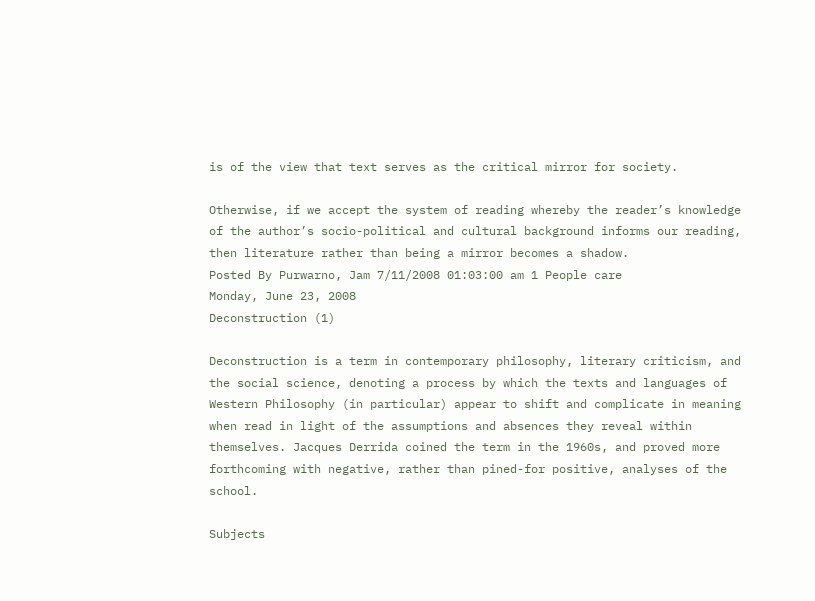is of the view that text serves as the critical mirror for society.

Otherwise, if we accept the system of reading whereby the reader’s knowledge of the author’s socio-political and cultural background informs our reading, then literature rather than being a mirror becomes a shadow.
Posted By Purwarno, Jam 7/11/2008 01:03:00 am 1 People care
Monday, June 23, 2008
Deconstruction (1)

Deconstruction is a term in contemporary philosophy, literary criticism, and the social science, denoting a process by which the texts and languages of Western Philosophy (in particular) appear to shift and complicate in meaning when read in light of the assumptions and absences they reveal within themselves. Jacques Derrida coined the term in the 1960s, and proved more forthcoming with negative, rather than pined-for positive, analyses of the school.

Subjects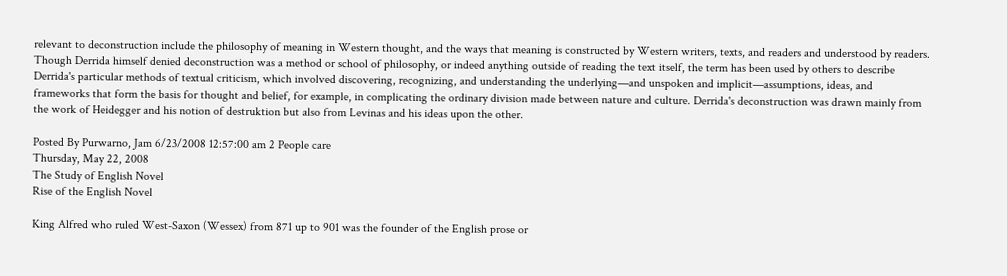relevant to deconstruction include the philosophy of meaning in Western thought, and the ways that meaning is constructed by Western writers, texts, and readers and understood by readers. Though Derrida himself denied deconstruction was a method or school of philosophy, or indeed anything outside of reading the text itself, the term has been used by others to describe Derrida's particular methods of textual criticism, which involved discovering, recognizing, and understanding the underlying—and unspoken and implicit—assumptions, ideas, and frameworks that form the basis for thought and belief, for example, in complicating the ordinary division made between nature and culture. Derrida's deconstruction was drawn mainly from the work of Heidegger and his notion of destruktion but also from Levinas and his ideas upon the other.

Posted By Purwarno, Jam 6/23/2008 12:57:00 am 2 People care
Thursday, May 22, 2008
The Study of English Novel
Rise of the English Novel

King Alfred who ruled West-Saxon (Wessex) from 871 up to 901 was the founder of the English prose or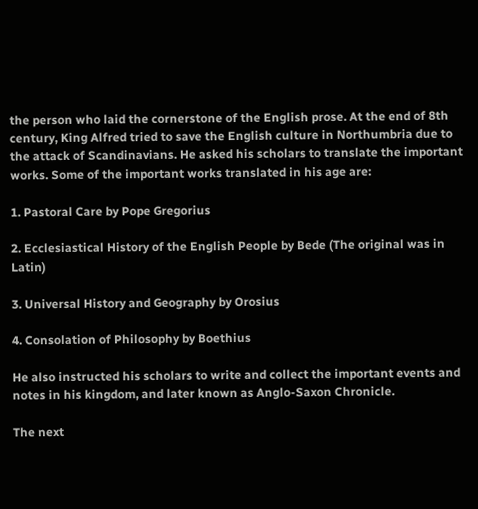the person who laid the cornerstone of the English prose. At the end of 8th century, King Alfred tried to save the English culture in Northumbria due to the attack of Scandinavians. He asked his scholars to translate the important works. Some of the important works translated in his age are:

1. Pastoral Care by Pope Gregorius

2. Ecclesiastical History of the English People by Bede (The original was in Latin)

3. Universal History and Geography by Orosius

4. Consolation of Philosophy by Boethius

He also instructed his scholars to write and collect the important events and notes in his kingdom, and later known as Anglo-Saxon Chronicle.

The next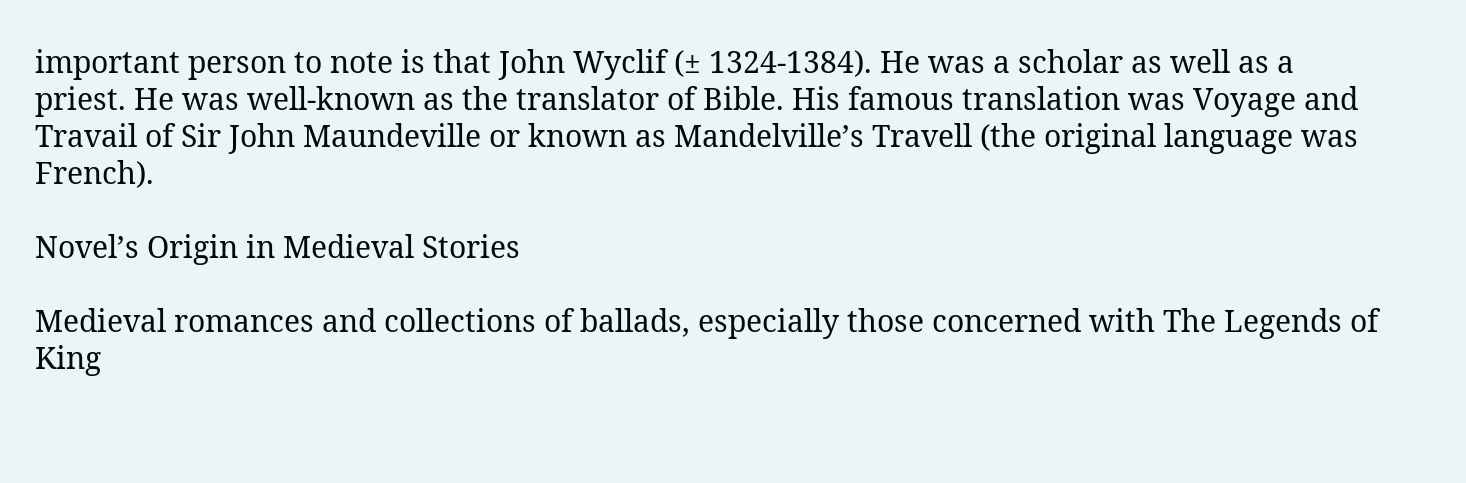important person to note is that John Wyclif (± 1324-1384). He was a scholar as well as a priest. He was well-known as the translator of Bible. His famous translation was Voyage and Travail of Sir John Maundeville or known as Mandelville’s Travell (the original language was French).

Novel’s Origin in Medieval Stories

Medieval romances and collections of ballads, especially those concerned with The Legends of King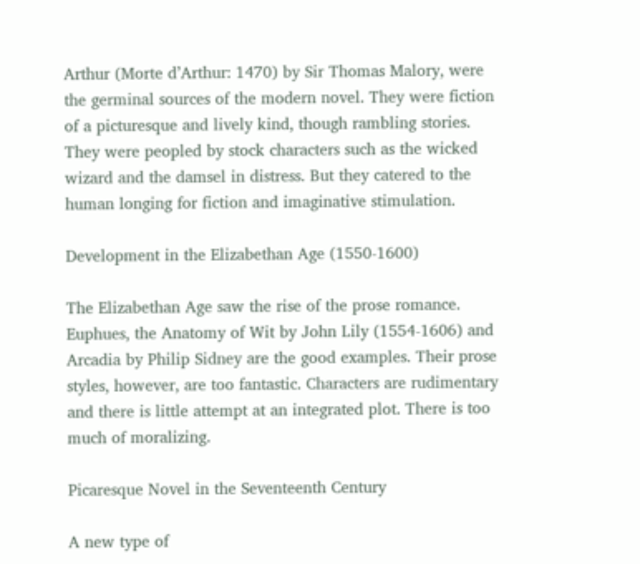Arthur (Morte d’Arthur: 1470) by Sir Thomas Malory, were the germinal sources of the modern novel. They were fiction of a picturesque and lively kind, though rambling stories. They were peopled by stock characters such as the wicked wizard and the damsel in distress. But they catered to the human longing for fiction and imaginative stimulation.

Development in the Elizabethan Age (1550-1600)

The Elizabethan Age saw the rise of the prose romance. Euphues, the Anatomy of Wit by John Lily (1554-1606) and Arcadia by Philip Sidney are the good examples. Their prose styles, however, are too fantastic. Characters are rudimentary and there is little attempt at an integrated plot. There is too much of moralizing.

Picaresque Novel in the Seventeenth Century

A new type of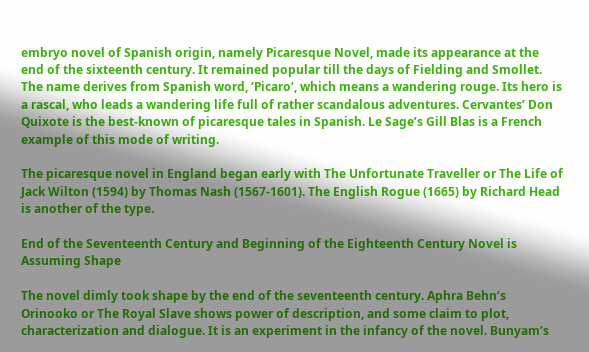embryo novel of Spanish origin, namely Picaresque Novel, made its appearance at the end of the sixteenth century. It remained popular till the days of Fielding and Smollet. The name derives from Spanish word, ‘Picaro’, which means a wandering rouge. Its hero is a rascal, who leads a wandering life full of rather scandalous adventures. Cervantes’ Don Quixote is the best-known of picaresque tales in Spanish. Le Sage’s Gill Blas is a French example of this mode of writing.

The picaresque novel in England began early with The Unfortunate Traveller or The Life of Jack Wilton (1594) by Thomas Nash (1567-1601). The English Rogue (1665) by Richard Head is another of the type.

End of the Seventeenth Century and Beginning of the Eighteenth Century Novel is Assuming Shape

The novel dimly took shape by the end of the seventeenth century. Aphra Behn’s Orinooko or The Royal Slave shows power of description, and some claim to plot, characterization and dialogue. It is an experiment in the infancy of the novel. Bunyam’s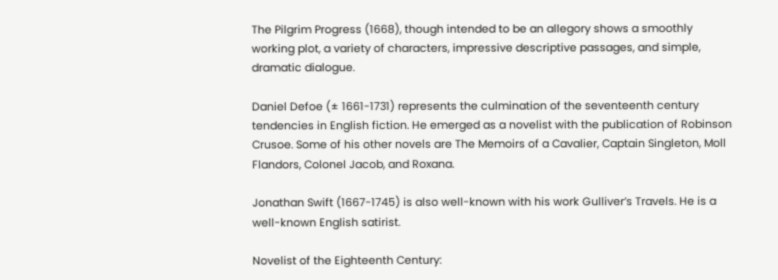The Pilgrim Progress (1668), though intended to be an allegory shows a smoothly working plot, a variety of characters, impressive descriptive passages, and simple, dramatic dialogue.

Daniel Defoe (± 1661-1731) represents the culmination of the seventeenth century tendencies in English fiction. He emerged as a novelist with the publication of Robinson Crusoe. Some of his other novels are The Memoirs of a Cavalier, Captain Singleton, Moll Flandors, Colonel Jacob, and Roxana.

Jonathan Swift (1667-1745) is also well-known with his work Gulliver’s Travels. He is a well-known English satirist.

Novelist of the Eighteenth Century: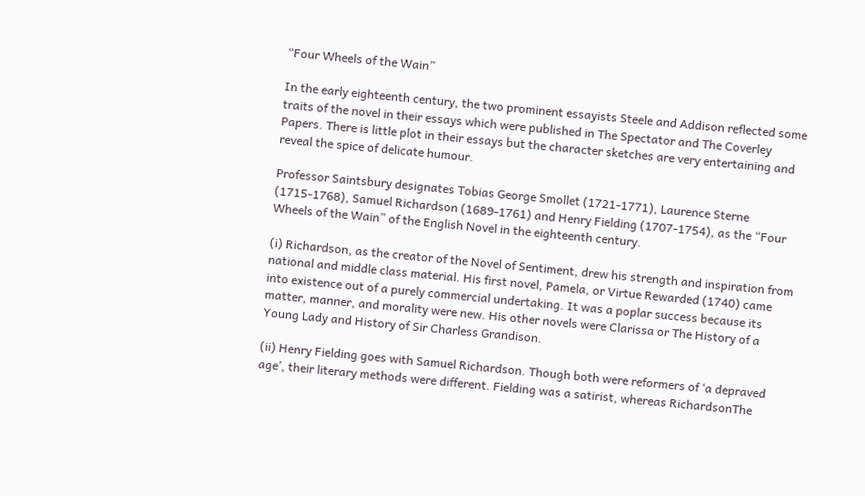“Four Wheels of the Wain”

In the early eighteenth century, the two prominent essayists Steele and Addison reflected some traits of the novel in their essays which were published in The Spectator and The Coverley Papers. There is little plot in their essays but the character sketches are very entertaining and reveal the spice of delicate humour.

Professor Saintsbury designates Tobias George Smollet (1721-1771), Laurence Sterne (1715-1768), Samuel Richardson (1689-1761) and Henry Fielding (1707-1754), as the “Four Wheels of the Wain” of the English Novel in the eighteenth century.

(i) Richardson, as the creator of the Novel of Sentiment, drew his strength and inspiration from national and middle class material. His first novel, Pamela, or Virtue Rewarded (1740) came into existence out of a purely commercial undertaking. It was a poplar success because its matter, manner, and morality were new. His other novels were Clarissa or The History of a Young Lady and History of Sir Charless Grandison.

(ii) Henry Fielding goes with Samuel Richardson. Though both were reformers of ‘a depraved age’, their literary methods were different. Fielding was a satirist, whereas RichardsonThe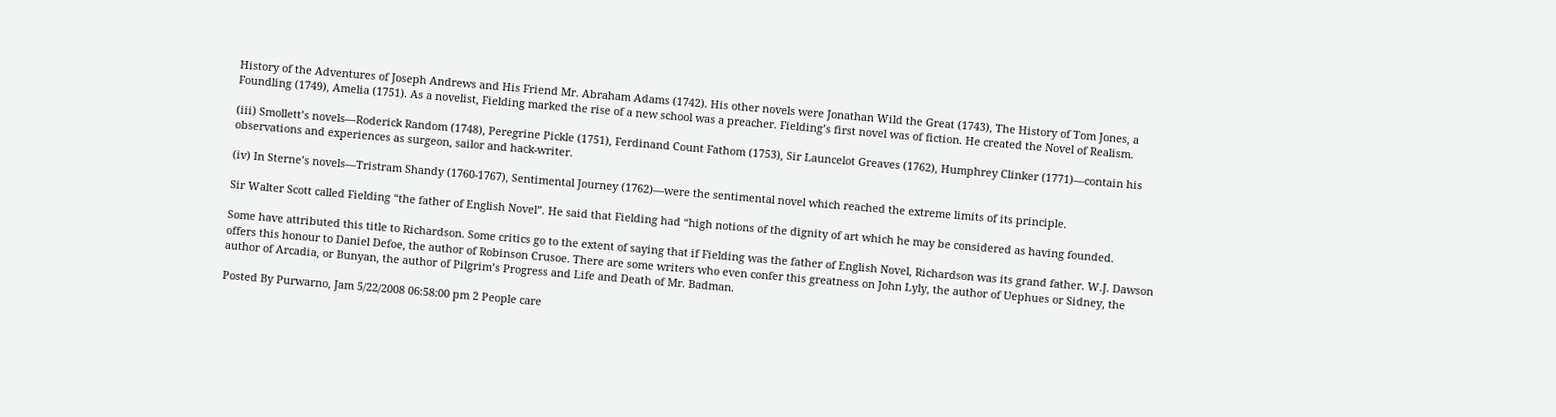History of the Adventures of Joseph Andrews and His Friend Mr. Abraham Adams (1742). His other novels were Jonathan Wild the Great (1743), The History of Tom Jones, a Foundling (1749), Amelia (1751). As a novelist, Fielding marked the rise of a new school was a preacher. Fielding’s first novel was of fiction. He created the Novel of Realism.

(iii) Smollett’s novels—Roderick Random (1748), Peregrine Pickle (1751), Ferdinand Count Fathom (1753), Sir Launcelot Greaves (1762), Humphrey Clinker (1771)—contain his observations and experiences as surgeon, sailor and hack-writer.

(iv) In Sterne’s novels—Tristram Shandy (1760-1767), Sentimental Journey (1762)—were the sentimental novel which reached the extreme limits of its principle.

Sir Walter Scott called Fielding “the father of English Novel”. He said that Fielding had “high notions of the dignity of art which he may be considered as having founded.

Some have attributed this title to Richardson. Some critics go to the extent of saying that if Fielding was the father of English Novel, Richardson was its grand father. W.J. Dawson offers this honour to Daniel Defoe, the author of Robinson Crusoe. There are some writers who even confer this greatness on John Lyly, the author of Uephues or Sidney, the author of Arcadia, or Bunyan, the author of Pilgrim’s Progress and Life and Death of Mr. Badman.

Posted By Purwarno, Jam 5/22/2008 06:58:00 pm 2 People care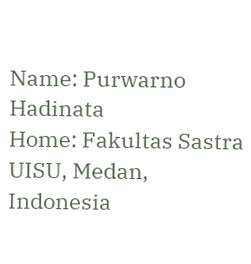Name: Purwarno Hadinata
Home: Fakultas Sastra UISU, Medan, Indonesia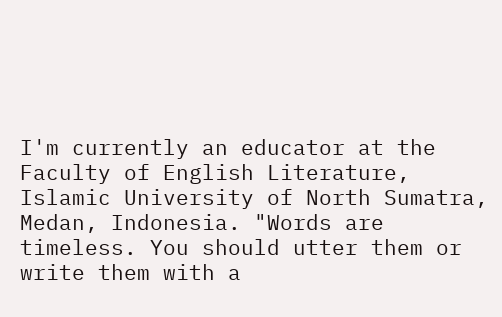I'm currently an educator at the Faculty of English Literature, Islamic University of North Sumatra, Medan, Indonesia. "Words are timeless. You should utter them or write them with a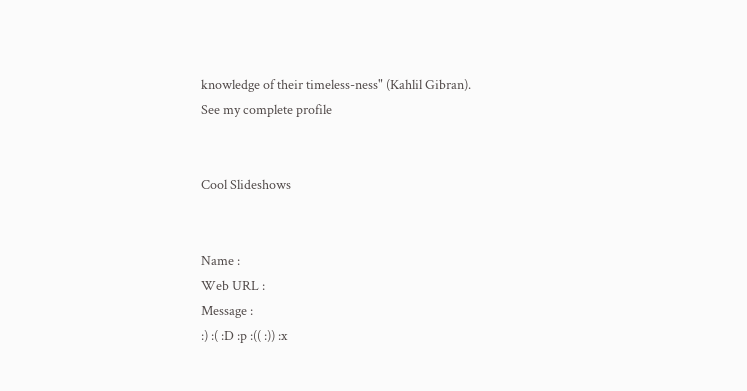knowledge of their timeless-ness" (Kahlil Gibran).
See my complete profile


Cool Slideshows


Name :
Web URL :
Message :
:) :( :D :p :(( :)) :x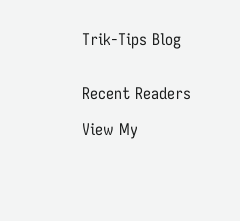Trik-Tips Blog


Recent Readers

View My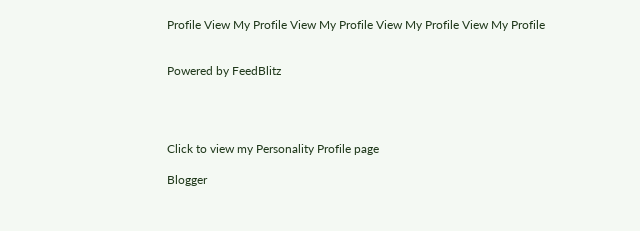Profile View My Profile View My Profile View My Profile View My Profile


Powered by FeedBlitz




Click to view my Personality Profile page

Blogger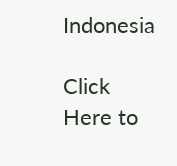Indonesia

Click Here to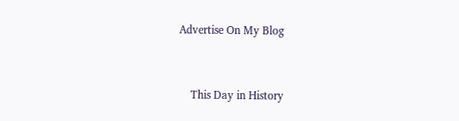Advertise On My Blog


    This Day in History